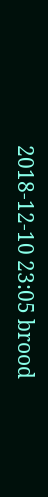2018-12-10 23:05 brood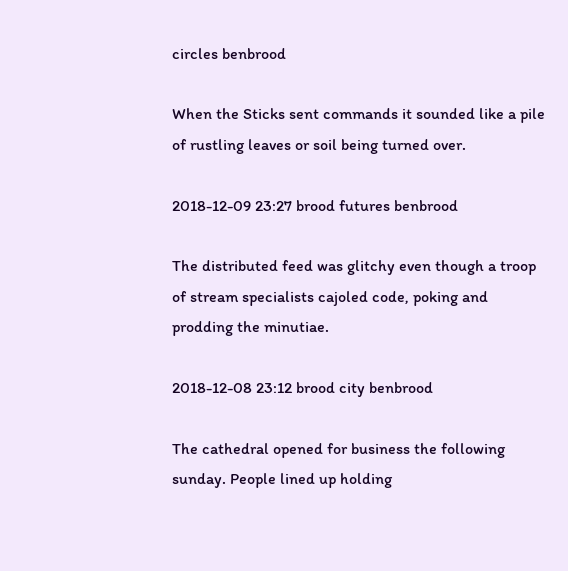circles benbrood

When the Sticks sent commands it sounded like a pile of rustling leaves or soil being turned over.

2018-12-09 23:27 brood futures benbrood

The distributed feed was glitchy even though a troop of stream specialists cajoled code, poking and prodding the minutiae.

2018-12-08 23:12 brood city benbrood

The cathedral opened for business the following sunday. People lined up holding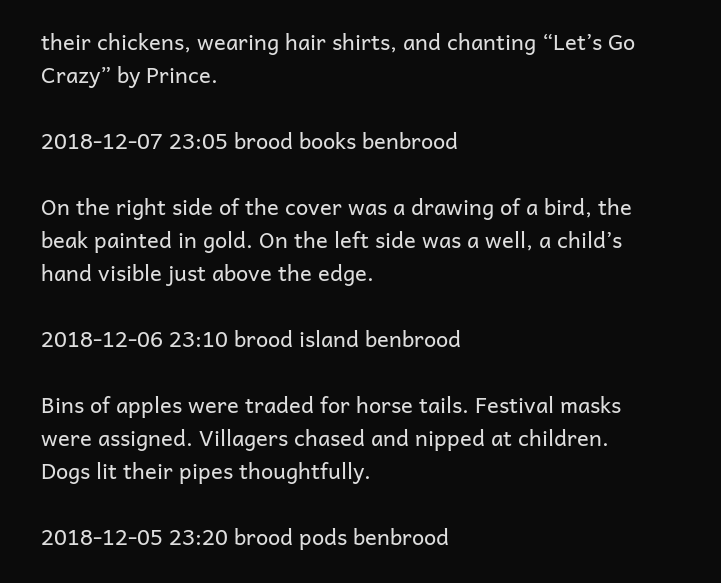their chickens, wearing hair shirts, and chanting “Let’s Go Crazy” by Prince.

2018-12-07 23:05 brood books benbrood

On the right side of the cover was a drawing of a bird, the beak painted in gold. On the left side was a well, a child’s hand visible just above the edge.

2018-12-06 23:10 brood island benbrood

Bins of apples were traded for horse tails. Festival masks were assigned. Villagers chased and nipped at children. Dogs lit their pipes thoughtfully.

2018-12-05 23:20 brood pods benbrood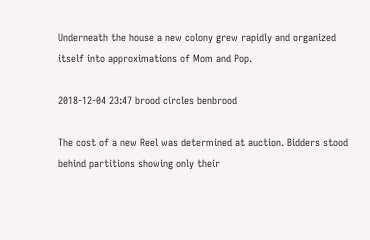Underneath the house a new colony grew rapidly and organized itself into approximations of Mom and Pop.

2018-12-04 23:47 brood circles benbrood

The cost of a new Reel was determined at auction. Bidders stood behind partitions showing only their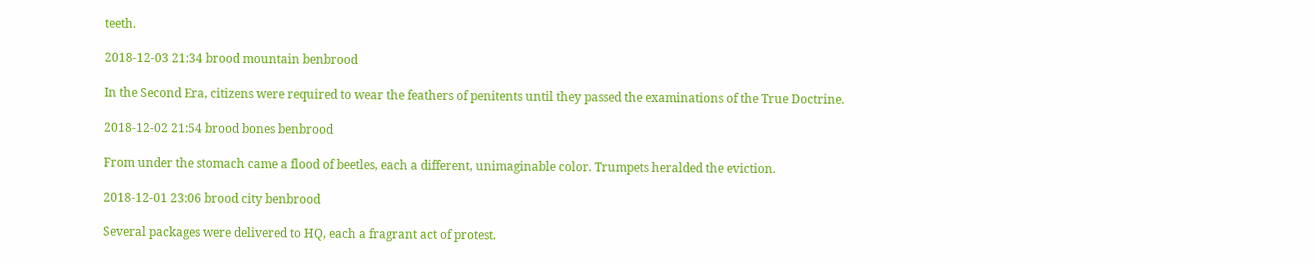teeth.

2018-12-03 21:34 brood mountain benbrood

In the Second Era, citizens were required to wear the feathers of penitents until they passed the examinations of the True Doctrine.

2018-12-02 21:54 brood bones benbrood

From under the stomach came a flood of beetles, each a different, unimaginable color. Trumpets heralded the eviction.

2018-12-01 23:06 brood city benbrood

Several packages were delivered to HQ, each a fragrant act of protest.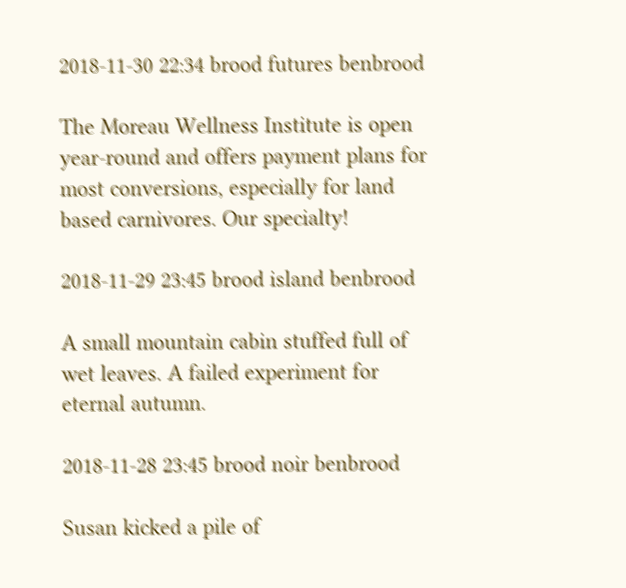2018-11-30 22:34 brood futures benbrood

The Moreau Wellness Institute is open year-round and offers payment plans for most conversions, especially for land based carnivores. Our specialty!

2018-11-29 23:45 brood island benbrood

A small mountain cabin stuffed full of wet leaves. A failed experiment for eternal autumn.

2018-11-28 23:45 brood noir benbrood

Susan kicked a pile of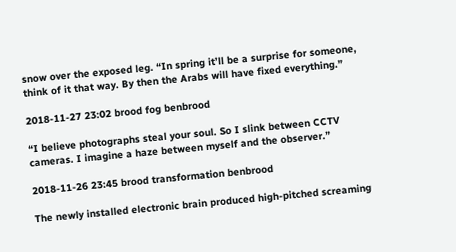snow over the exposed leg. “In spring it’ll be a surprise for someone, think of it that way. By then the Arabs will have fixed everything.”

2018-11-27 23:02 brood fog benbrood

“I believe photographs steal your soul. So I slink between CCTV cameras. I imagine a haze between myself and the observer.”

2018-11-26 23:45 brood transformation benbrood

The newly installed electronic brain produced high-pitched screaming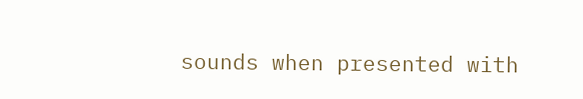sounds when presented with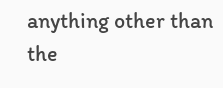anything other than the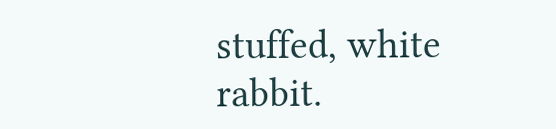stuffed, white rabbit.